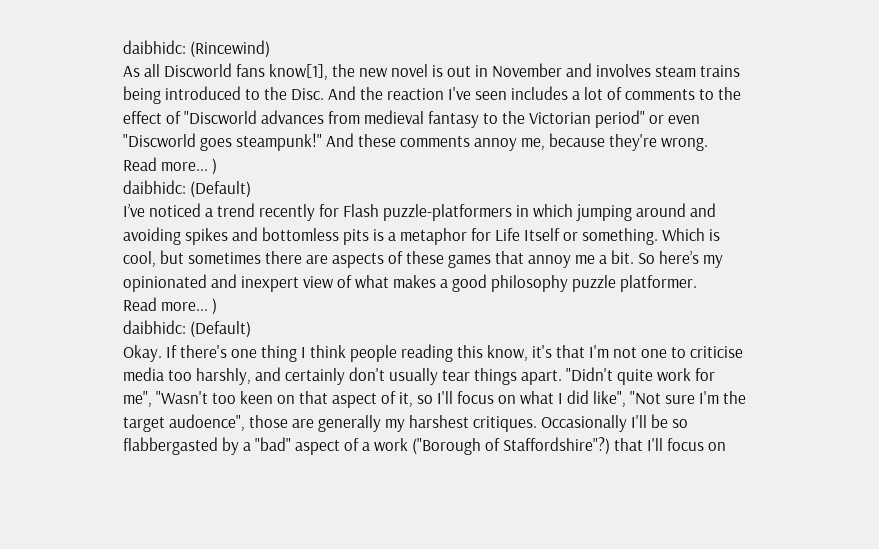daibhidc: (Rincewind)
As all Discworld fans know[1], the new novel is out in November and involves steam trains being introduced to the Disc. And the reaction I've seen includes a lot of comments to the effect of "Discworld advances from medieval fantasy to the Victorian period" or even "Discworld goes steampunk!" And these comments annoy me, because they're wrong.
Read more... )
daibhidc: (Default)
I’ve noticed a trend recently for Flash puzzle-platformers in which jumping around and avoiding spikes and bottomless pits is a metaphor for Life Itself or something. Which is cool, but sometimes there are aspects of these games that annoy me a bit. So here’s my opinionated and inexpert view of what makes a good philosophy puzzle platformer.
Read more... )
daibhidc: (Default)
Okay. If there's one thing I think people reading this know, it's that I'm not one to criticise media too harshly, and certainly don't usually tear things apart. "Didn't quite work for me", "Wasn't too keen on that aspect of it, so I'll focus on what I did like", "Not sure I'm the target audoence", those are generally my harshest critiques. Occasionally I'll be so flabbergasted by a "bad" aspect of a work ("Borough of Staffordshire"?) that I'll focus on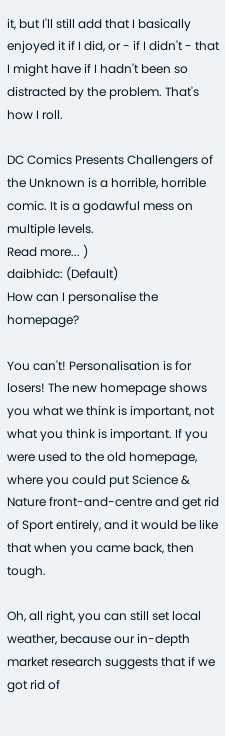it, but I'll still add that I basically enjoyed it if I did, or - if I didn't - that I might have if I hadn't been so distracted by the problem. That's how I roll.

DC Comics Presents Challengers of the Unknown is a horrible, horrible comic. It is a godawful mess on multiple levels.
Read more... )
daibhidc: (Default)
How can I personalise the homepage?

You can't! Personalisation is for losers! The new homepage shows you what we think is important, not what you think is important. If you were used to the old homepage, where you could put Science & Nature front-and-centre and get rid of Sport entirely, and it would be like that when you came back, then tough.

Oh, all right, you can still set local weather, because our in-depth market research suggests that if we got rid of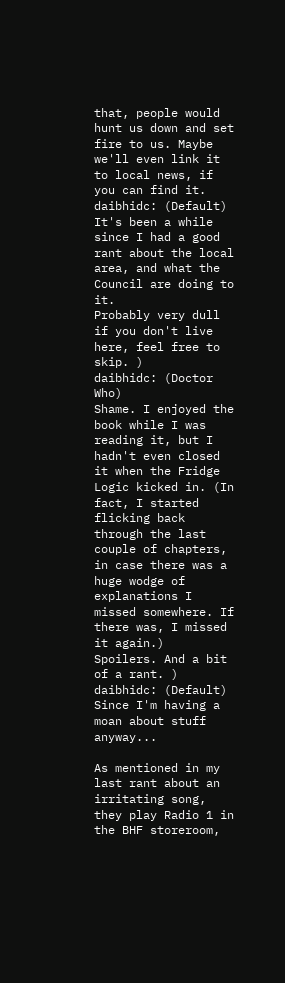that, people would hunt us down and set fire to us. Maybe we'll even link it to local news, if you can find it.
daibhidc: (Default)
It's been a while since I had a good rant about the local area, and what the Council are doing to it.
Probably very dull if you don't live here, feel free to skip. )
daibhidc: (Doctor Who)
Shame. I enjoyed the book while I was reading it, but I hadn't even closed it when the Fridge Logic kicked in. (In fact, I started flicking back through the last couple of chapters, in case there was a huge wodge of explanations I missed somewhere. If there was, I missed it again.)
Spoilers. And a bit of a rant. )
daibhidc: (Default)
Since I'm having a moan about stuff anyway...

As mentioned in my last rant about an irritating song, they play Radio 1 in the BHF storeroom,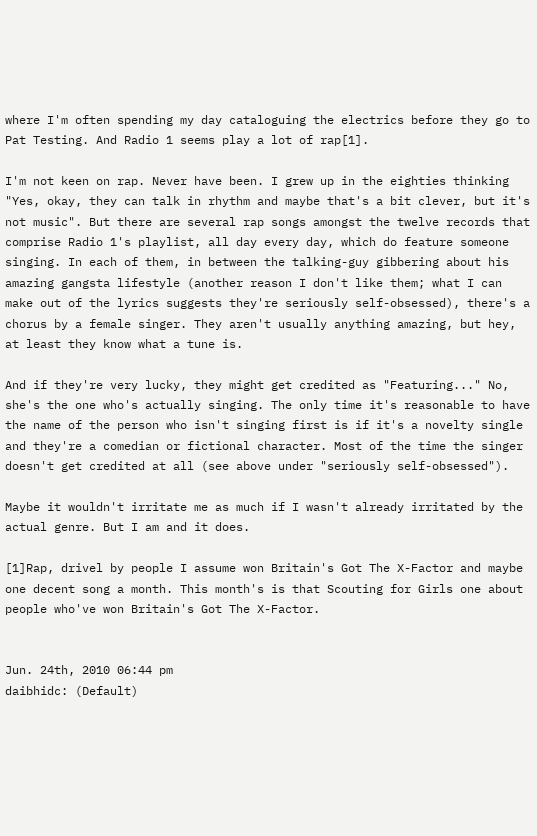where I'm often spending my day cataloguing the electrics before they go to Pat Testing. And Radio 1 seems play a lot of rap[1].

I'm not keen on rap. Never have been. I grew up in the eighties thinking "Yes, okay, they can talk in rhythm and maybe that's a bit clever, but it's not music". But there are several rap songs amongst the twelve records that comprise Radio 1's playlist, all day every day, which do feature someone singing. In each of them, in between the talking-guy gibbering about his amazing gangsta lifestyle (another reason I don't like them; what I can make out of the lyrics suggests they're seriously self-obsessed), there's a chorus by a female singer. They aren't usually anything amazing, but hey, at least they know what a tune is.

And if they're very lucky, they might get credited as "Featuring..." No, she's the one who's actually singing. The only time it's reasonable to have the name of the person who isn't singing first is if it's a novelty single and they're a comedian or fictional character. Most of the time the singer doesn't get credited at all (see above under "seriously self-obsessed").

Maybe it wouldn't irritate me as much if I wasn't already irritated by the actual genre. But I am and it does.

[1]Rap, drivel by people I assume won Britain's Got The X-Factor and maybe one decent song a month. This month's is that Scouting for Girls one about people who've won Britain's Got The X-Factor.


Jun. 24th, 2010 06:44 pm
daibhidc: (Default)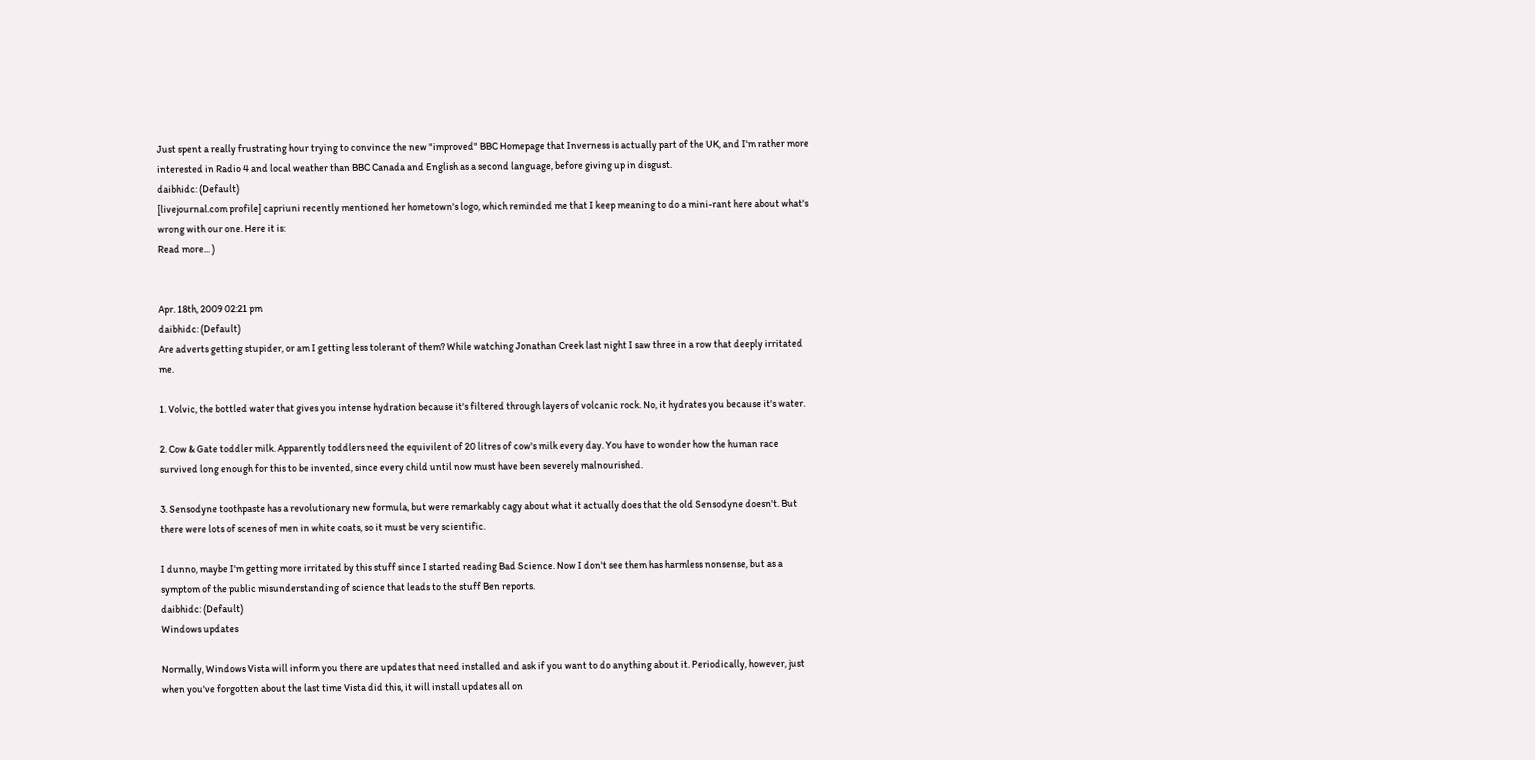Just spent a really frustrating hour trying to convince the new "improved" BBC Homepage that Inverness is actually part of the UK, and I'm rather more interested in Radio 4 and local weather than BBC Canada and English as a second language, before giving up in disgust.
daibhidc: (Default)
[livejournal.com profile] capriuni recently mentioned her hometown's logo, which reminded me that I keep meaning to do a mini-rant here about what's wrong with our one. Here it is:
Read more... )


Apr. 18th, 2009 02:21 pm
daibhidc: (Default)
Are adverts getting stupider, or am I getting less tolerant of them? While watching Jonathan Creek last night I saw three in a row that deeply irritated me.

1. Volvic, the bottled water that gives you intense hydration because it's filtered through layers of volcanic rock. No, it hydrates you because it's water.

2. Cow & Gate toddler milk. Apparently toddlers need the equivilent of 20 litres of cow's milk every day. You have to wonder how the human race survived long enough for this to be invented, since every child until now must have been severely malnourished.

3. Sensodyne toothpaste has a revolutionary new formula, but were remarkably cagy about what it actually does that the old Sensodyne doesn't. But there were lots of scenes of men in white coats, so it must be very scientific.

I dunno, maybe I'm getting more irritated by this stuff since I started reading Bad Science. Now I don't see them has harmless nonsense, but as a symptom of the public misunderstanding of science that leads to the stuff Ben reports.
daibhidc: (Default)
Windows updates

Normally, Windows Vista will inform you there are updates that need installed and ask if you want to do anything about it. Periodically, however, just when you've forgotten about the last time Vista did this, it will install updates all on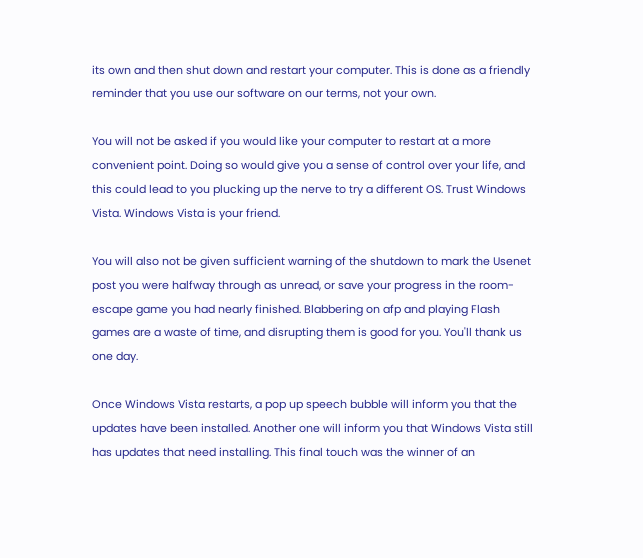its own and then shut down and restart your computer. This is done as a friendly reminder that you use our software on our terms, not your own.

You will not be asked if you would like your computer to restart at a more convenient point. Doing so would give you a sense of control over your life, and this could lead to you plucking up the nerve to try a different OS. Trust Windows Vista. Windows Vista is your friend.

You will also not be given sufficient warning of the shutdown to mark the Usenet post you were halfway through as unread, or save your progress in the room-escape game you had nearly finished. Blabbering on afp and playing Flash games are a waste of time, and disrupting them is good for you. You'll thank us one day.

Once Windows Vista restarts, a pop up speech bubble will inform you that the updates have been installed. Another one will inform you that Windows Vista still has updates that need installing. This final touch was the winner of an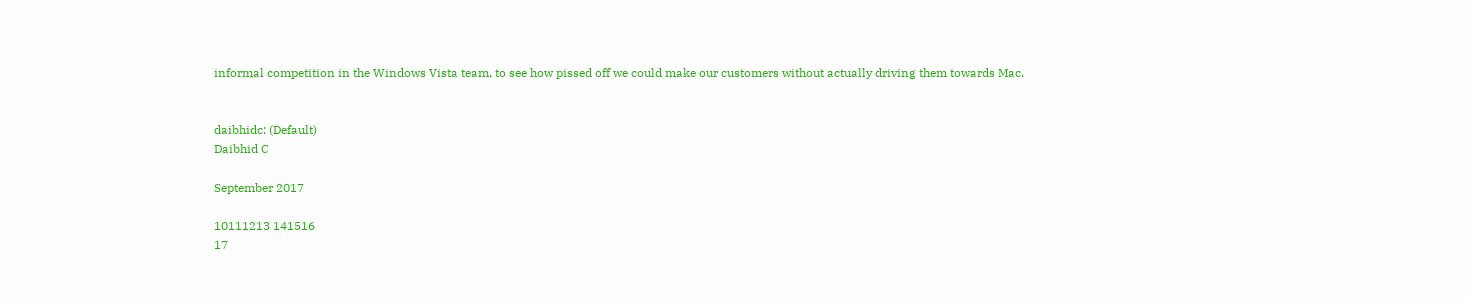informal competition in the Windows Vista team, to see how pissed off we could make our customers without actually driving them towards Mac.


daibhidc: (Default)
Daibhid C

September 2017

10111213 141516
17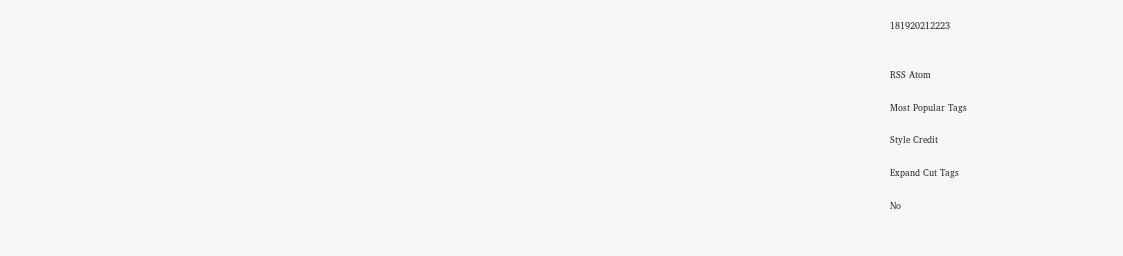181920212223


RSS Atom

Most Popular Tags

Style Credit

Expand Cut Tags

No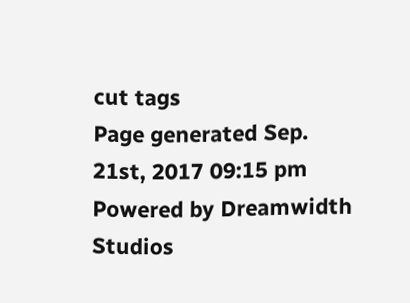cut tags
Page generated Sep. 21st, 2017 09:15 pm
Powered by Dreamwidth Studios